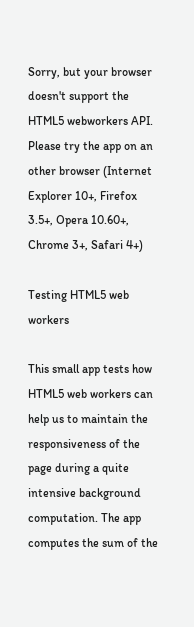Sorry, but your browser doesn't support the HTML5 webworkers API. Please try the app on an other browser (Internet Explorer 10+, Firefox 3.5+, Opera 10.60+, Chrome 3+, Safari 4+)

Testing HTML5 web workers

This small app tests how HTML5 web workers can help us to maintain the responsiveness of the page during a quite intensive background computation. The app computes the sum of the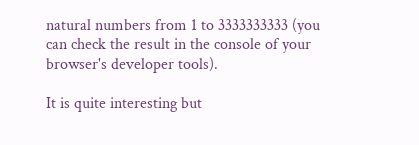natural numbers from 1 to 3333333333 (you can check the result in the console of your browser's developer tools).

It is quite interesting but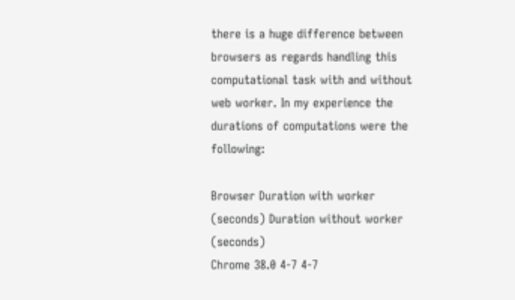there is a huge difference between browsers as regards handling this computational task with and without web worker. In my experience the durations of computations were the following:

Browser Duration with worker (seconds) Duration without worker (seconds)
Chrome 38.0 4-7 4-7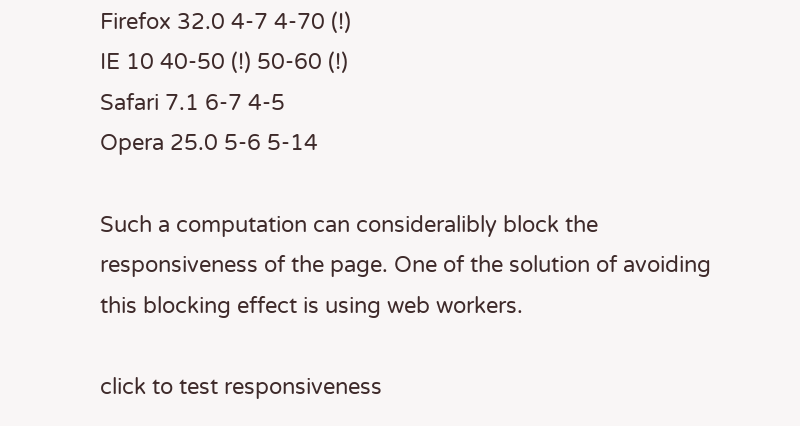Firefox 32.0 4-7 4-70 (!)
IE 10 40-50 (!) 50-60 (!)
Safari 7.1 6-7 4-5
Opera 25.0 5-6 5-14

Such a computation can consideralibly block the responsiveness of the page. One of the solution of avoiding this blocking effect is using web workers.

click to test responsiveness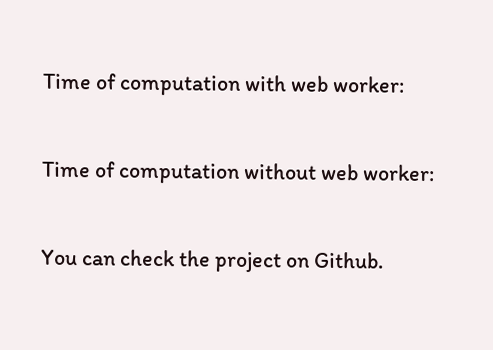Time of computation with web worker:

Time of computation without web worker:

You can check the project on Github.